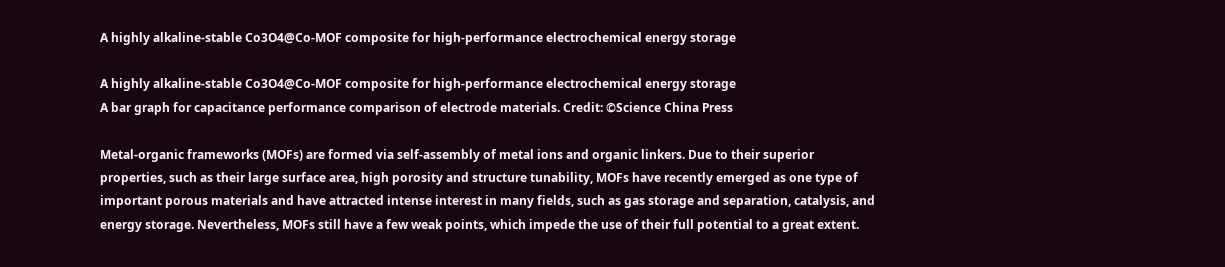A highly alkaline-stable Co3O4@Co-MOF composite for high-performance electrochemical energy storage

A highly alkaline-stable Co3O4@Co-MOF composite for high-performance electrochemical energy storage
A bar graph for capacitance performance comparison of electrode materials. Credit: ©Science China Press

Metal-organic frameworks (MOFs) are formed via self-assembly of metal ions and organic linkers. Due to their superior properties, such as their large surface area, high porosity and structure tunability, MOFs have recently emerged as one type of important porous materials and have attracted intense interest in many fields, such as gas storage and separation, catalysis, and energy storage. Nevertheless, MOFs still have a few weak points, which impede the use of their full potential to a great extent.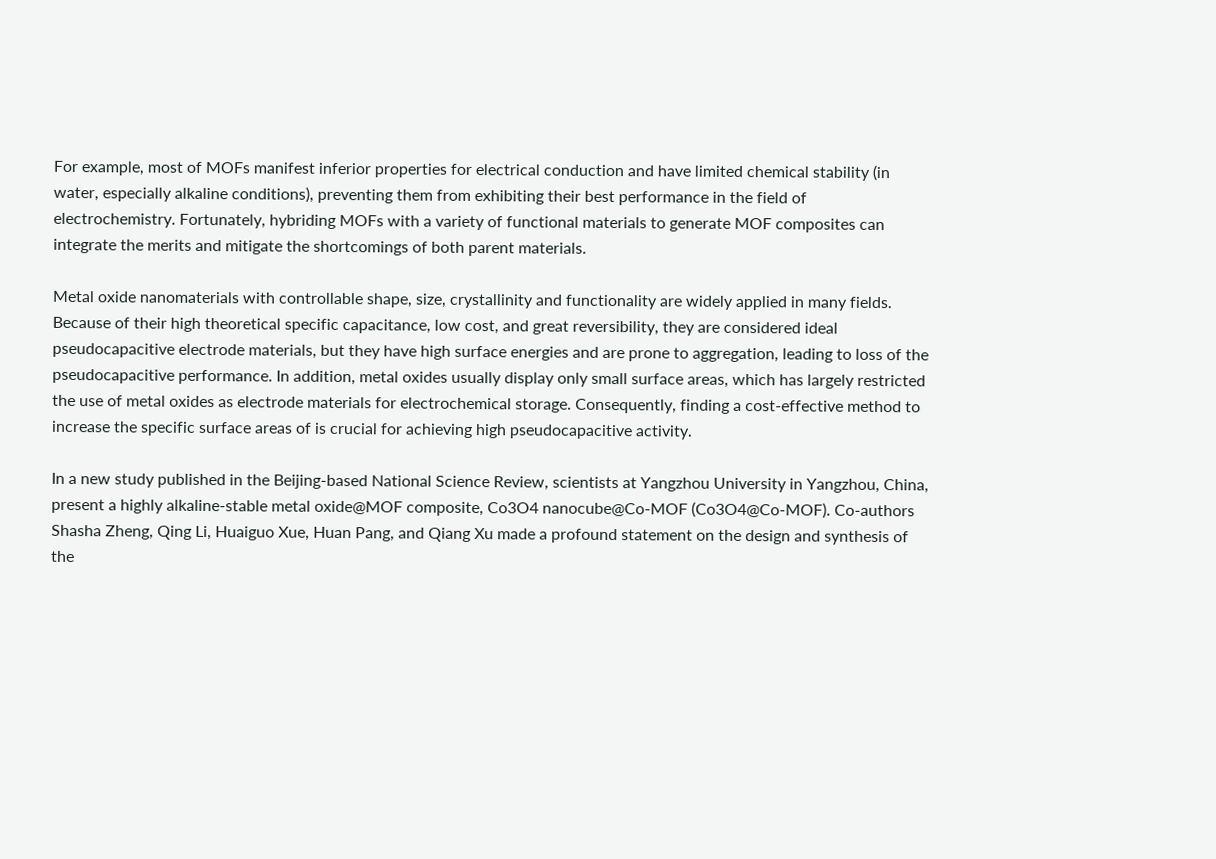For example, most of MOFs manifest inferior properties for electrical conduction and have limited chemical stability (in water, especially alkaline conditions), preventing them from exhibiting their best performance in the field of electrochemistry. Fortunately, hybriding MOFs with a variety of functional materials to generate MOF composites can integrate the merits and mitigate the shortcomings of both parent materials.

Metal oxide nanomaterials with controllable shape, size, crystallinity and functionality are widely applied in many fields. Because of their high theoretical specific capacitance, low cost, and great reversibility, they are considered ideal pseudocapacitive electrode materials, but they have high surface energies and are prone to aggregation, leading to loss of the pseudocapacitive performance. In addition, metal oxides usually display only small surface areas, which has largely restricted the use of metal oxides as electrode materials for electrochemical storage. Consequently, finding a cost-effective method to increase the specific surface areas of is crucial for achieving high pseudocapacitive activity.

In a new study published in the Beijing-based National Science Review, scientists at Yangzhou University in Yangzhou, China, present a highly alkaline-stable metal oxide@MOF composite, Co3O4 nanocube@Co-MOF (Co3O4@Co-MOF). Co-authors Shasha Zheng, Qing Li, Huaiguo Xue, Huan Pang, and Qiang Xu made a profound statement on the design and synthesis of the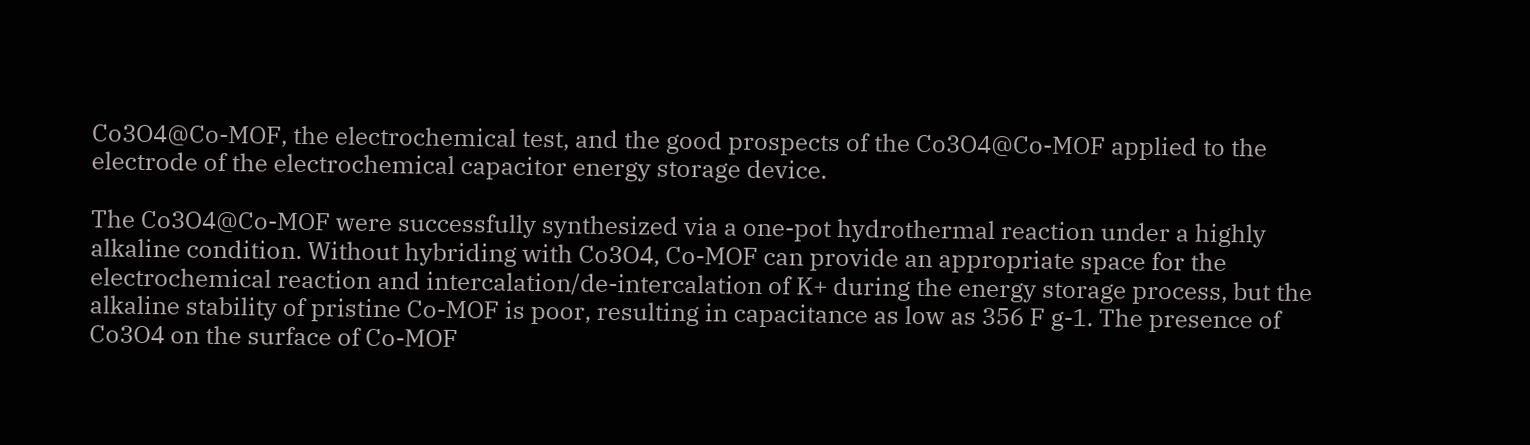Co3O4@Co-MOF, the electrochemical test, and the good prospects of the Co3O4@Co-MOF applied to the electrode of the electrochemical capacitor energy storage device.

The Co3O4@Co-MOF were successfully synthesized via a one-pot hydrothermal reaction under a highly alkaline condition. Without hybriding with Co3O4, Co-MOF can provide an appropriate space for the electrochemical reaction and intercalation/de-intercalation of K+ during the energy storage process, but the alkaline stability of pristine Co-MOF is poor, resulting in capacitance as low as 356 F g-1. The presence of Co3O4 on the surface of Co-MOF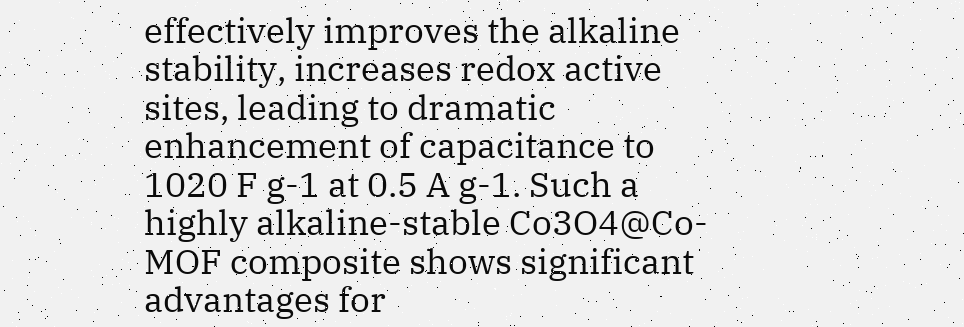effectively improves the alkaline stability, increases redox active sites, leading to dramatic enhancement of capacitance to 1020 F g-1 at 0.5 A g-1. Such a highly alkaline-stable Co3O4@Co-MOF composite shows significant advantages for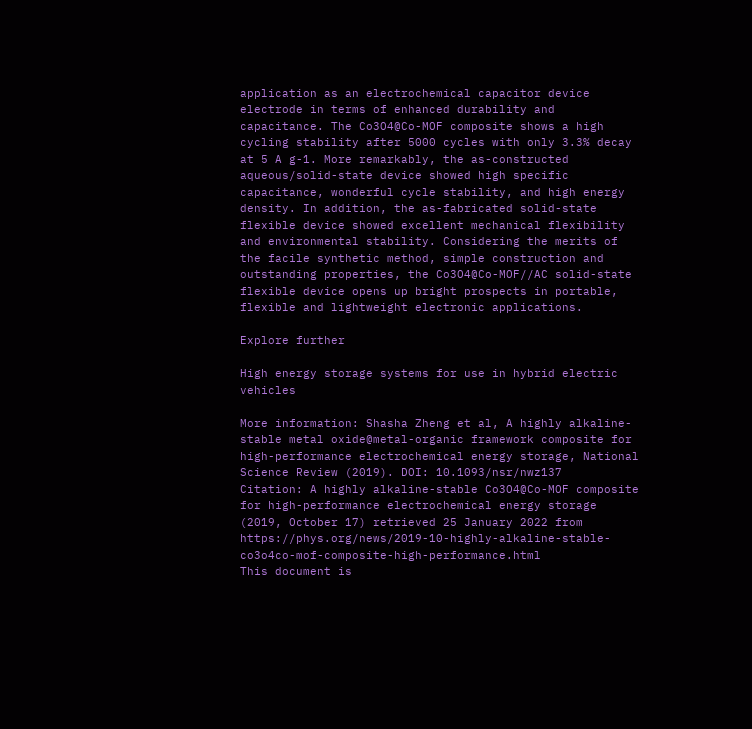application as an electrochemical capacitor device electrode in terms of enhanced durability and capacitance. The Co3O4@Co-MOF composite shows a high cycling stability after 5000 cycles with only 3.3% decay at 5 A g-1. More remarkably, the as-constructed aqueous/solid-state device showed high specific capacitance, wonderful cycle stability, and high energy density. In addition, the as-fabricated solid-state flexible device showed excellent mechanical flexibility and environmental stability. Considering the merits of the facile synthetic method, simple construction and outstanding properties, the Co3O4@Co-MOF//AC solid-state flexible device opens up bright prospects in portable, flexible and lightweight electronic applications.

Explore further

High energy storage systems for use in hybrid electric vehicles

More information: Shasha Zheng et al, A highly alkaline-stable metal oxide@metal-organic framework composite for high-performance electrochemical energy storage, National Science Review (2019). DOI: 10.1093/nsr/nwz137
Citation: A highly alkaline-stable Co3O4@Co-MOF composite for high-performance electrochemical energy storage (2019, October 17) retrieved 25 January 2022 from https://phys.org/news/2019-10-highly-alkaline-stable-co3o4co-mof-composite-high-performance.html
This document is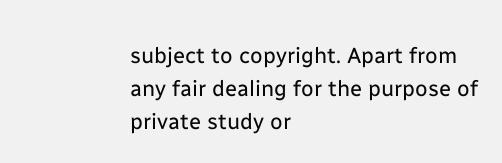subject to copyright. Apart from any fair dealing for the purpose of private study or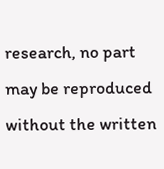research, no part may be reproduced without the written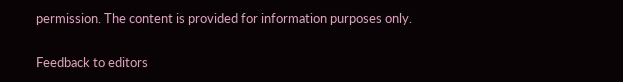permission. The content is provided for information purposes only.

Feedback to editors